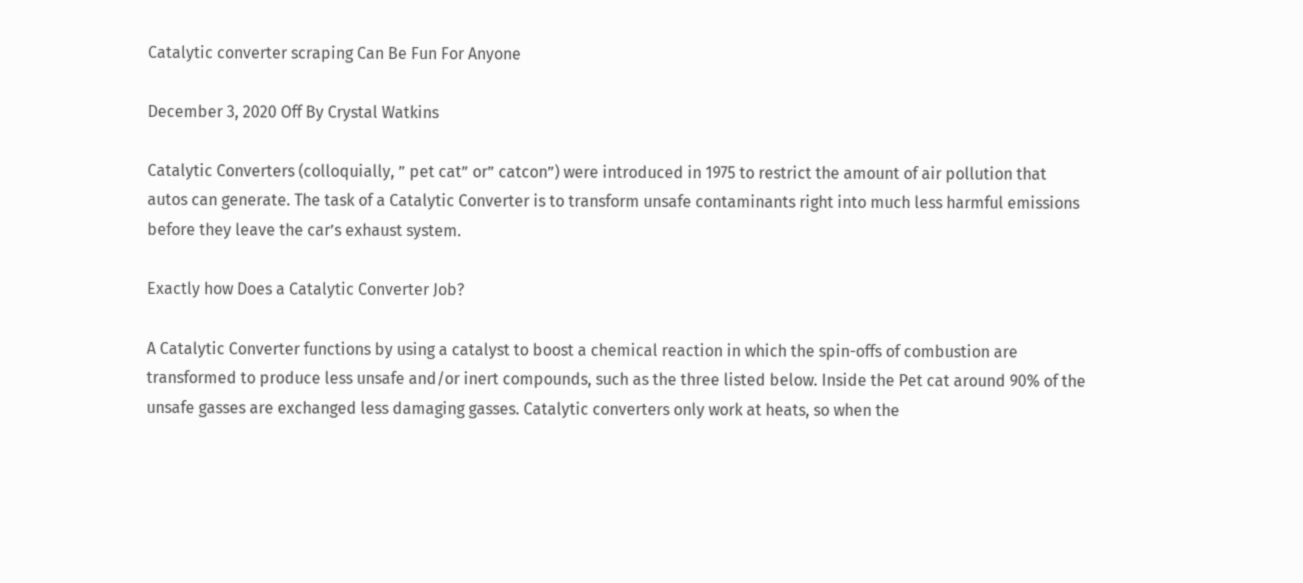Catalytic converter scraping Can Be Fun For Anyone

December 3, 2020 Off By Crystal Watkins

Catalytic Converters (colloquially, ” pet cat” or” catcon”) were introduced in 1975 to restrict the amount of air pollution that autos can generate. The task of a Catalytic Converter is to transform unsafe contaminants right into much less harmful emissions before they leave the car’s exhaust system.

Exactly how Does a Catalytic Converter Job?

A Catalytic Converter functions by using a catalyst to boost a chemical reaction in which the spin-offs of combustion are transformed to produce less unsafe and/or inert compounds, such as the three listed below. Inside the Pet cat around 90% of the unsafe gasses are exchanged less damaging gasses. Catalytic converters only work at heats, so when the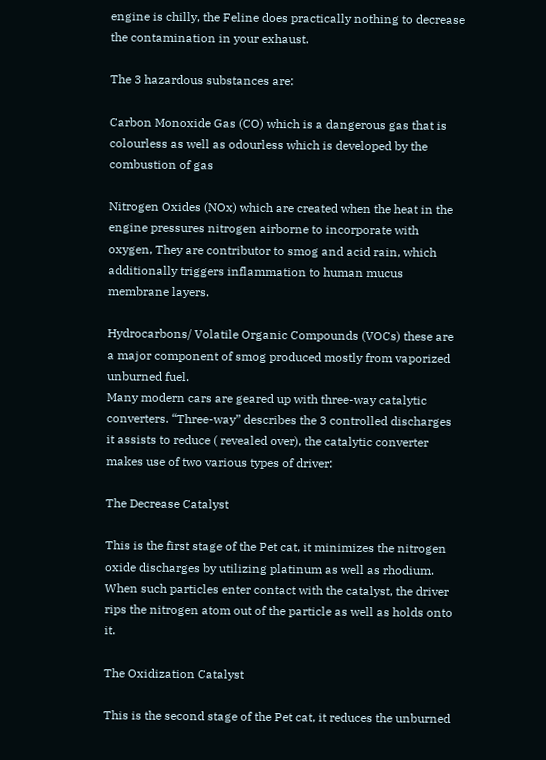engine is chilly, the Feline does practically nothing to decrease the contamination in your exhaust.

The 3 hazardous substances are:

Carbon Monoxide Gas (CO) which is a dangerous gas that is colourless as well as odourless which is developed by the combustion of gas

Nitrogen Oxides (NOx) which are created when the heat in the engine pressures nitrogen airborne to incorporate with oxygen, They are contributor to smog and acid rain, which additionally triggers inflammation to human mucus membrane layers.

Hydrocarbons/ Volatile Organic Compounds (VOCs) these are a major component of smog produced mostly from vaporized unburned fuel.
Many modern cars are geared up with three-way catalytic converters. “Three-way” describes the 3 controlled discharges it assists to reduce ( revealed over), the catalytic converter makes use of two various types of driver:

The Decrease Catalyst

This is the first stage of the Pet cat, it minimizes the nitrogen oxide discharges by utilizing platinum as well as rhodium. When such particles enter contact with the catalyst, the driver rips the nitrogen atom out of the particle as well as holds onto it.

The Oxidization Catalyst

This is the second stage of the Pet cat, it reduces the unburned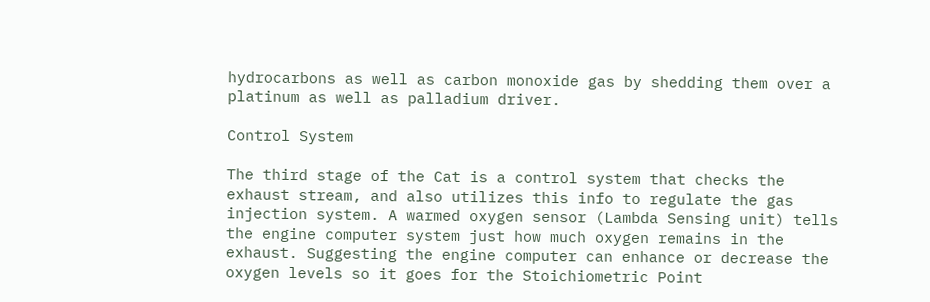hydrocarbons as well as carbon monoxide gas by shedding them over a platinum as well as palladium driver.

Control System

The third stage of the Cat is a control system that checks the exhaust stream, and also utilizes this info to regulate the gas injection system. A warmed oxygen sensor (Lambda Sensing unit) tells the engine computer system just how much oxygen remains in the exhaust. Suggesting the engine computer can enhance or decrease the oxygen levels so it goes for the Stoichiometric Point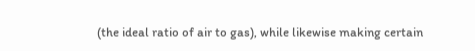(the ideal ratio of air to gas), while likewise making certain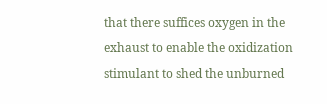that there suffices oxygen in the exhaust to enable the oxidization stimulant to shed the unburned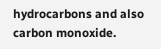hydrocarbons and also carbon monoxide.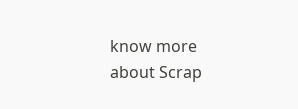know more about Scrap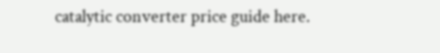catalytic converter price guide here.